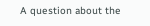A question about the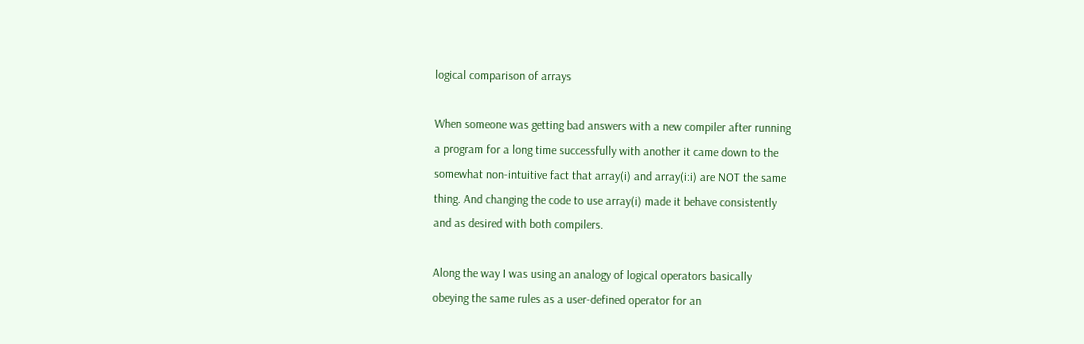logical comparison of arrays

When someone was getting bad answers with a new compiler after running
a program for a long time successfully with another it came down to the
somewhat non-intuitive fact that array(i) and array(i:i) are NOT the same
thing. And changing the code to use array(i) made it behave consistently
and as desired with both compilers.

Along the way I was using an analogy of logical operators basically
obeying the same rules as a user-defined operator for an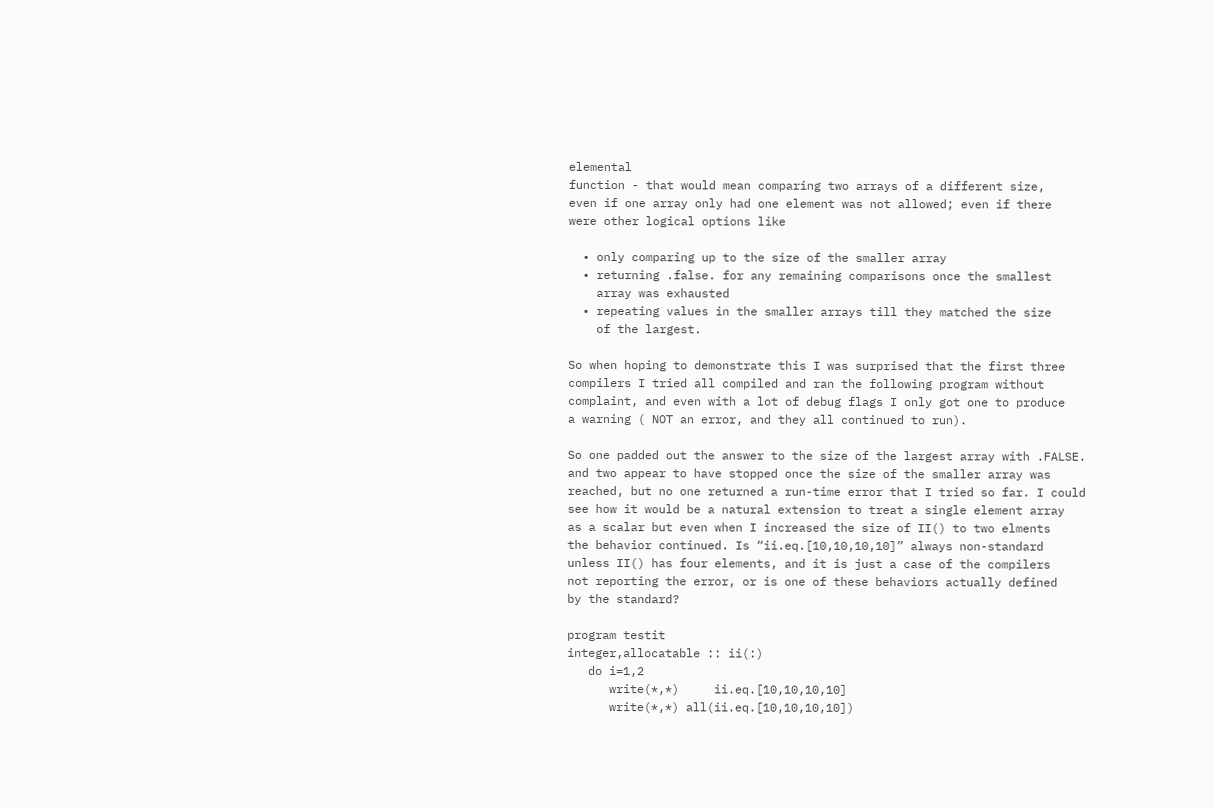elemental
function - that would mean comparing two arrays of a different size,
even if one array only had one element was not allowed; even if there
were other logical options like

  • only comparing up to the size of the smaller array
  • returning .false. for any remaining comparisons once the smallest
    array was exhausted
  • repeating values in the smaller arrays till they matched the size
    of the largest.

So when hoping to demonstrate this I was surprised that the first three
compilers I tried all compiled and ran the following program without
complaint, and even with a lot of debug flags I only got one to produce
a warning ( NOT an error, and they all continued to run).

So one padded out the answer to the size of the largest array with .FALSE.
and two appear to have stopped once the size of the smaller array was
reached, but no one returned a run-time error that I tried so far. I could
see how it would be a natural extension to treat a single element array
as a scalar but even when I increased the size of II() to two elments
the behavior continued. Is “ii.eq.[10,10,10,10]” always non-standard
unless II() has four elements, and it is just a case of the compilers
not reporting the error, or is one of these behaviors actually defined
by the standard?

program testit
integer,allocatable :: ii(:)
   do i=1,2
      write(*,*)     ii.eq.[10,10,10,10]
      write(*,*) all(ii.eq.[10,10,10,10])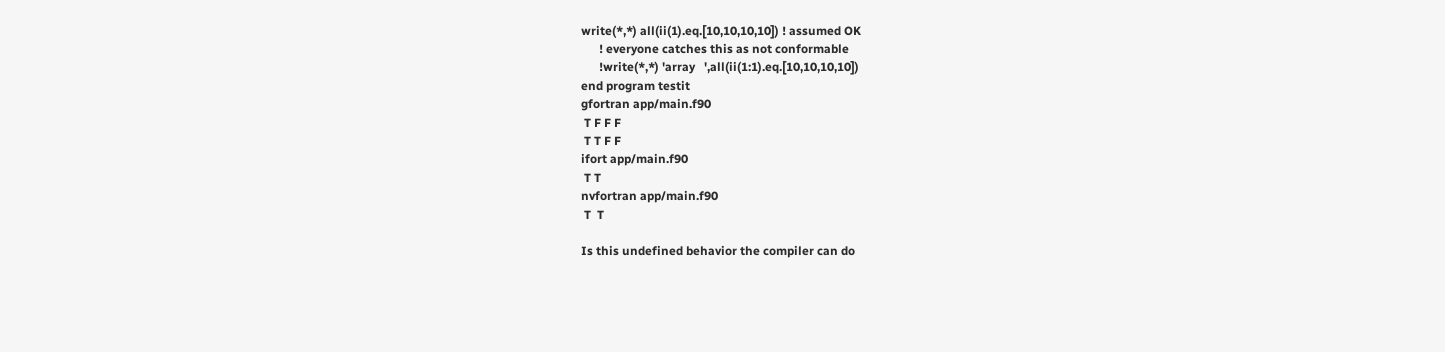write(*,*) all(ii(1).eq.[10,10,10,10]) ! assumed OK
      ! everyone catches this as not conformable
      !write(*,*) 'array   ',all(ii(1:1).eq.[10,10,10,10])
end program testit
gfortran app/main.f90
 T F F F
 T T F F
ifort app/main.f90
 T T
nvfortran app/main.f90
 T  T

Is this undefined behavior the compiler can do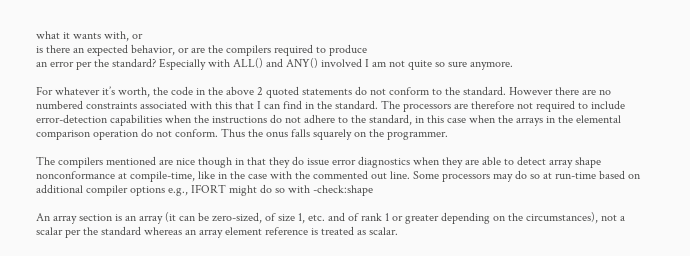what it wants with, or
is there an expected behavior, or are the compilers required to produce
an error per the standard? Especially with ALL() and ANY() involved I am not quite so sure anymore.

For whatever it’s worth, the code in the above 2 quoted statements do not conform to the standard. However there are no numbered constraints associated with this that I can find in the standard. The processors are therefore not required to include error-detection capabilities when the instructions do not adhere to the standard, in this case when the arrays in the elemental comparison operation do not conform. Thus the onus falls squarely on the programmer.

The compilers mentioned are nice though in that they do issue error diagnostics when they are able to detect array shape nonconformance at compile-time, like in the case with the commented out line. Some processors may do so at run-time based on additional compiler options e.g., IFORT might do so with -check:shape

An array section is an array (it can be zero-sized, of size 1, etc. and of rank 1 or greater depending on the circumstances), not a scalar per the standard whereas an array element reference is treated as scalar.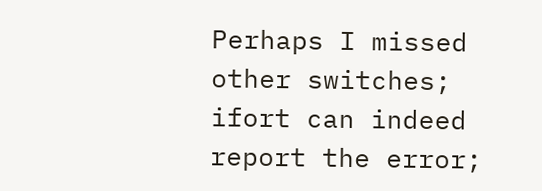Perhaps I missed other switches; ifort can indeed report the error;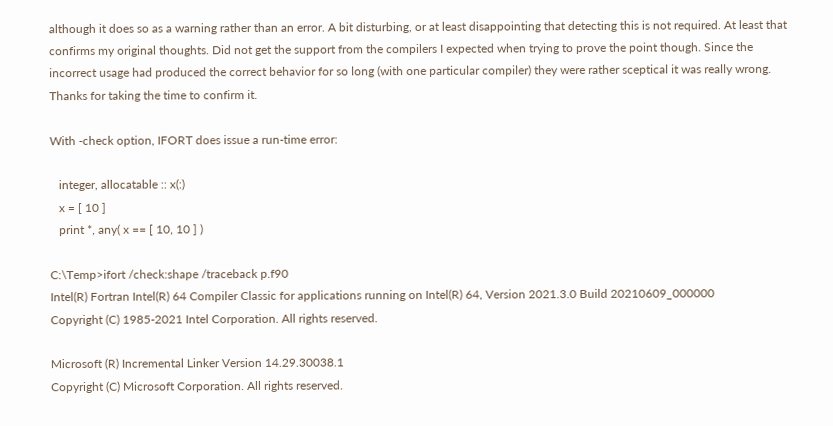although it does so as a warning rather than an error. A bit disturbing, or at least disappointing that detecting this is not required. At least that confirms my original thoughts. Did not get the support from the compilers I expected when trying to prove the point though. Since the incorrect usage had produced the correct behavior for so long (with one particular compiler) they were rather sceptical it was really wrong. Thanks for taking the time to confirm it.

With -check option, IFORT does issue a run-time error:

   integer, allocatable :: x(:)
   x = [ 10 ]
   print *, any( x == [ 10, 10 ] )

C:\Temp>ifort /check:shape /traceback p.f90
Intel(R) Fortran Intel(R) 64 Compiler Classic for applications running on Intel(R) 64, Version 2021.3.0 Build 20210609_000000
Copyright (C) 1985-2021 Intel Corporation. All rights reserved.

Microsoft (R) Incremental Linker Version 14.29.30038.1
Copyright (C) Microsoft Corporation. All rights reserved.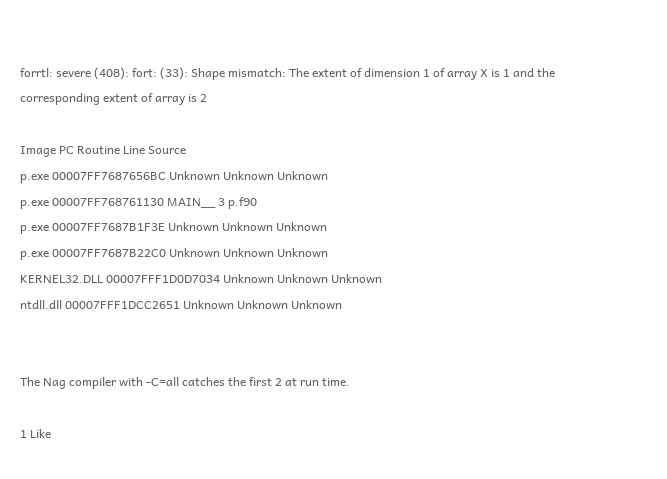forrtl: severe (408): fort: (33): Shape mismatch: The extent of dimension 1 of array X is 1 and the corresponding extent of array is 2

Image PC Routine Line Source
p.exe 00007FF7687656BC Unknown Unknown Unknown
p.exe 00007FF768761130 MAIN__ 3 p.f90
p.exe 00007FF7687B1F3E Unknown Unknown Unknown
p.exe 00007FF7687B22C0 Unknown Unknown Unknown
KERNEL32.DLL 00007FFF1D0D7034 Unknown Unknown Unknown
ntdll.dll 00007FFF1DCC2651 Unknown Unknown Unknown


The Nag compiler with -C=all catches the first 2 at run time.

1 Like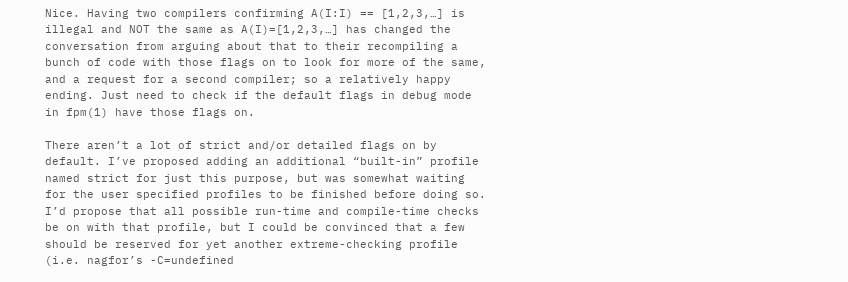Nice. Having two compilers confirming A(I:I) == [1,2,3,…] is illegal and NOT the same as A(I)=[1,2,3,…] has changed the conversation from arguing about that to their recompiling a bunch of code with those flags on to look for more of the same, and a request for a second compiler; so a relatively happy ending. Just need to check if the default flags in debug mode in fpm(1) have those flags on.

There aren’t a lot of strict and/or detailed flags on by default. I’ve proposed adding an additional “built-in” profile named strict for just this purpose, but was somewhat waiting for the user specified profiles to be finished before doing so. I’d propose that all possible run-time and compile-time checks be on with that profile, but I could be convinced that a few should be reserved for yet another extreme-checking profile (i.e. nagfor’s -C=undefined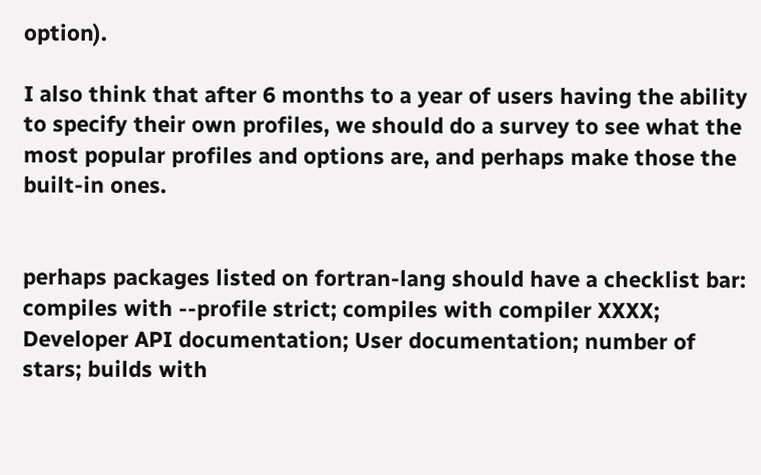option).

I also think that after 6 months to a year of users having the ability to specify their own profiles, we should do a survey to see what the most popular profiles and options are, and perhaps make those the built-in ones.


perhaps packages listed on fortran-lang should have a checklist bar: compiles with --profile strict; compiles with compiler XXXX; Developer API documentation; User documentation; number of stars; builds with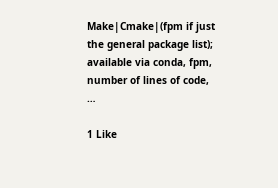Make|Cmake|(fpm if just the general package list); available via conda, fpm, number of lines of code, …

1 Like